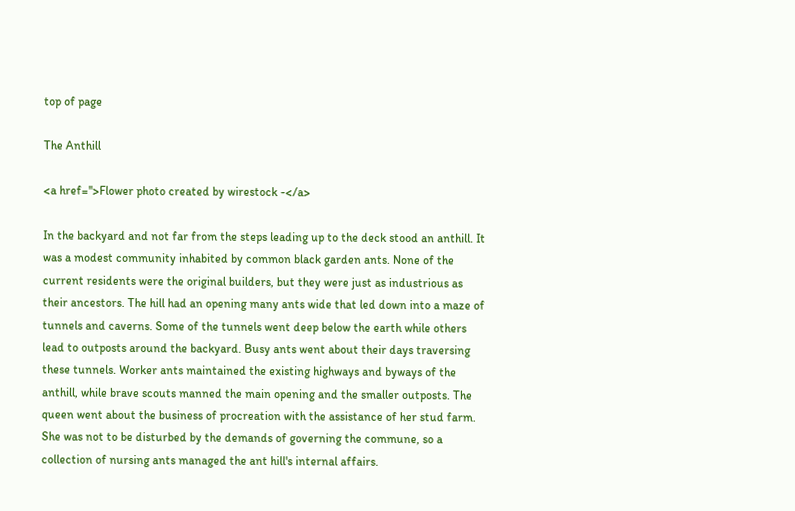top of page

The Anthill

<a href=''>Flower photo created by wirestock -</a>

In the backyard and not far from the steps leading up to the deck stood an anthill. It was a modest community inhabited by common black garden ants. None of the current residents were the original builders, but they were just as industrious as their ancestors. The hill had an opening many ants wide that led down into a maze of tunnels and caverns. Some of the tunnels went deep below the earth while others lead to outposts around the backyard. Busy ants went about their days traversing these tunnels. Worker ants maintained the existing highways and byways of the anthill, while brave scouts manned the main opening and the smaller outposts. The queen went about the business of procreation with the assistance of her stud farm. She was not to be disturbed by the demands of governing the commune, so a collection of nursing ants managed the ant hill's internal affairs.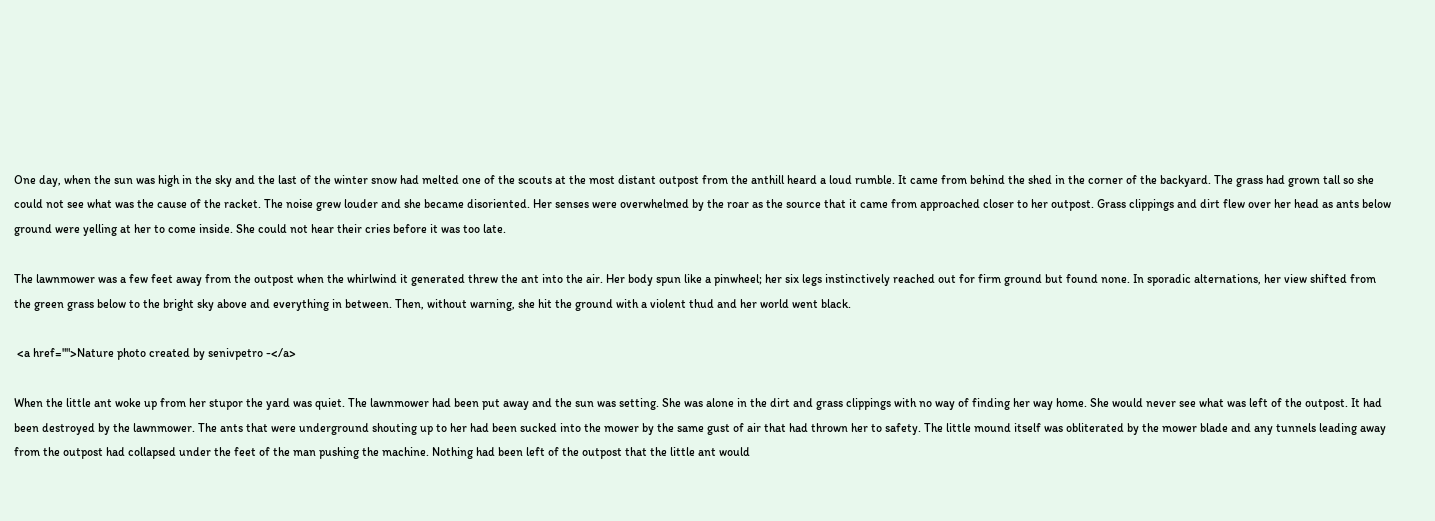One day, when the sun was high in the sky and the last of the winter snow had melted one of the scouts at the most distant outpost from the anthill heard a loud rumble. It came from behind the shed in the corner of the backyard. The grass had grown tall so she could not see what was the cause of the racket. The noise grew louder and she became disoriented. Her senses were overwhelmed by the roar as the source that it came from approached closer to her outpost. Grass clippings and dirt flew over her head as ants below ground were yelling at her to come inside. She could not hear their cries before it was too late.

The lawnmower was a few feet away from the outpost when the whirlwind it generated threw the ant into the air. Her body spun like a pinwheel; her six legs instinctively reached out for firm ground but found none. In sporadic alternations, her view shifted from the green grass below to the bright sky above and everything in between. Then, without warning, she hit the ground with a violent thud and her world went black.

 <a href="">Nature photo created by senivpetro -</a>

When the little ant woke up from her stupor the yard was quiet. The lawnmower had been put away and the sun was setting. She was alone in the dirt and grass clippings with no way of finding her way home. She would never see what was left of the outpost. It had been destroyed by the lawnmower. The ants that were underground shouting up to her had been sucked into the mower by the same gust of air that had thrown her to safety. The little mound itself was obliterated by the mower blade and any tunnels leading away from the outpost had collapsed under the feet of the man pushing the machine. Nothing had been left of the outpost that the little ant would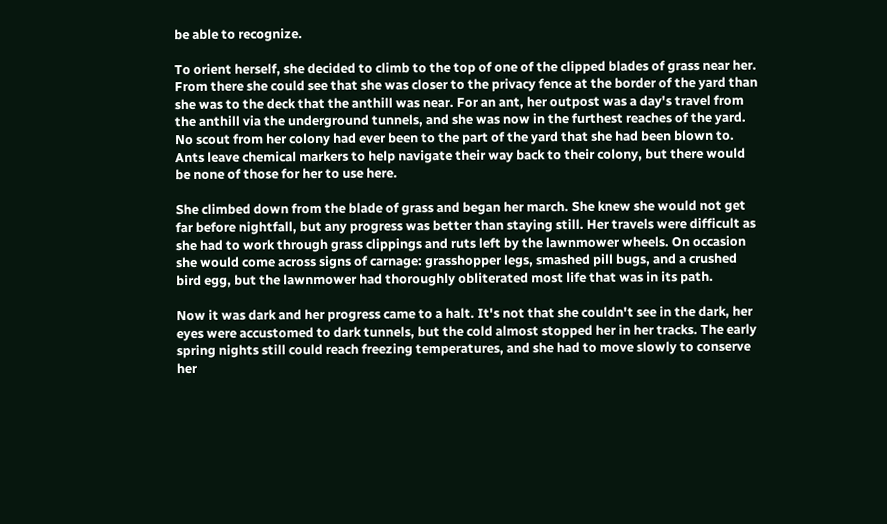be able to recognize.

To orient herself, she decided to climb to the top of one of the clipped blades of grass near her. From there she could see that she was closer to the privacy fence at the border of the yard than she was to the deck that the anthill was near. For an ant, her outpost was a day's travel from the anthill via the underground tunnels, and she was now in the furthest reaches of the yard. No scout from her colony had ever been to the part of the yard that she had been blown to. Ants leave chemical markers to help navigate their way back to their colony, but there would be none of those for her to use here.

She climbed down from the blade of grass and began her march. She knew she would not get far before nightfall, but any progress was better than staying still. Her travels were difficult as she had to work through grass clippings and ruts left by the lawnmower wheels. On occasion she would come across signs of carnage: grasshopper legs, smashed pill bugs, and a crushed bird egg, but the lawnmower had thoroughly obliterated most life that was in its path.

Now it was dark and her progress came to a halt. It's not that she couldn't see in the dark, her eyes were accustomed to dark tunnels, but the cold almost stopped her in her tracks. The early spring nights still could reach freezing temperatures, and she had to move slowly to conserve her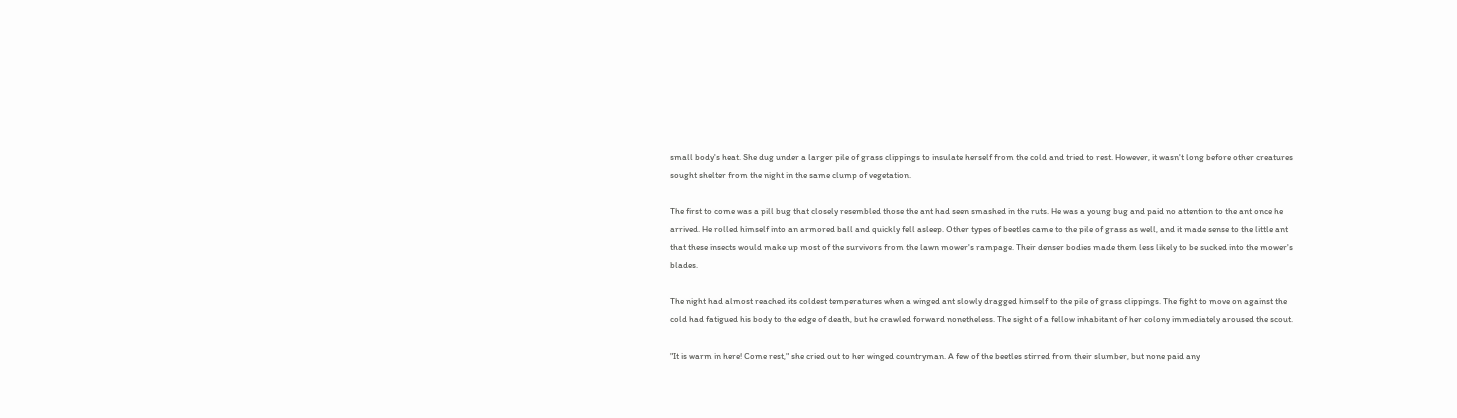small body's heat. She dug under a larger pile of grass clippings to insulate herself from the cold and tried to rest. However, it wasn't long before other creatures sought shelter from the night in the same clump of vegetation.

The first to come was a pill bug that closely resembled those the ant had seen smashed in the ruts. He was a young bug and paid no attention to the ant once he arrived. He rolled himself into an armored ball and quickly fell asleep. Other types of beetles came to the pile of grass as well, and it made sense to the little ant that these insects would make up most of the survivors from the lawn mower's rampage. Their denser bodies made them less likely to be sucked into the mower's blades.

The night had almost reached its coldest temperatures when a winged ant slowly dragged himself to the pile of grass clippings. The fight to move on against the cold had fatigued his body to the edge of death, but he crawled forward nonetheless. The sight of a fellow inhabitant of her colony immediately aroused the scout.

"It is warm in here! Come rest," she cried out to her winged countryman. A few of the beetles stirred from their slumber, but none paid any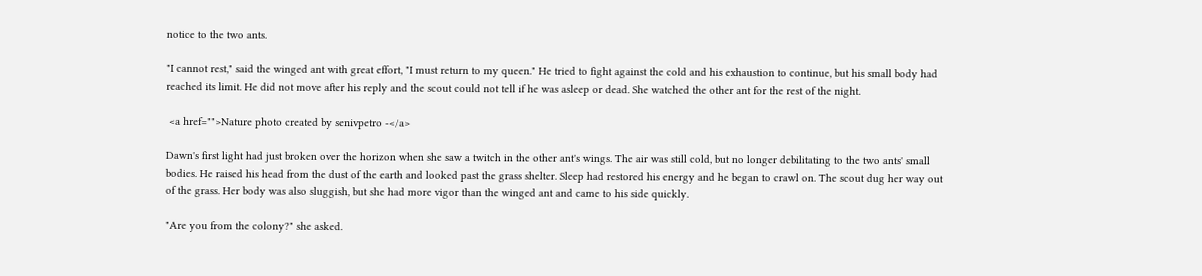notice to the two ants.

"I cannot rest," said the winged ant with great effort, "I must return to my queen." He tried to fight against the cold and his exhaustion to continue, but his small body had reached its limit. He did not move after his reply and the scout could not tell if he was asleep or dead. She watched the other ant for the rest of the night.

 <a href="">Nature photo created by senivpetro -</a>

Dawn's first light had just broken over the horizon when she saw a twitch in the other ant's wings. The air was still cold, but no longer debilitating to the two ants' small bodies. He raised his head from the dust of the earth and looked past the grass shelter. Sleep had restored his energy and he began to crawl on. The scout dug her way out of the grass. Her body was also sluggish, but she had more vigor than the winged ant and came to his side quickly.

"Are you from the colony?" she asked.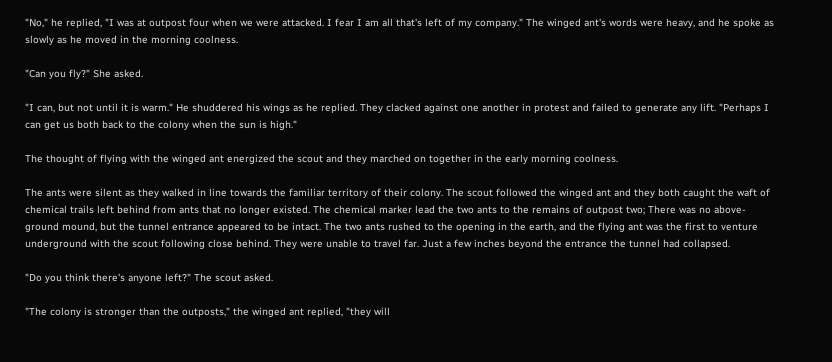"No," he replied, "I was at outpost four when we were attacked. I fear I am all that's left of my company." The winged ant's words were heavy, and he spoke as slowly as he moved in the morning coolness.

"Can you fly?" She asked.

"I can, but not until it is warm." He shuddered his wings as he replied. They clacked against one another in protest and failed to generate any lift. "Perhaps I can get us both back to the colony when the sun is high."

The thought of flying with the winged ant energized the scout and they marched on together in the early morning coolness.

The ants were silent as they walked in line towards the familiar territory of their colony. The scout followed the winged ant and they both caught the waft of chemical trails left behind from ants that no longer existed. The chemical marker lead the two ants to the remains of outpost two; There was no above-ground mound, but the tunnel entrance appeared to be intact. The two ants rushed to the opening in the earth, and the flying ant was the first to venture underground with the scout following close behind. They were unable to travel far. Just a few inches beyond the entrance the tunnel had collapsed.

"Do you think there's anyone left?" The scout asked.

"The colony is stronger than the outposts," the winged ant replied, "they will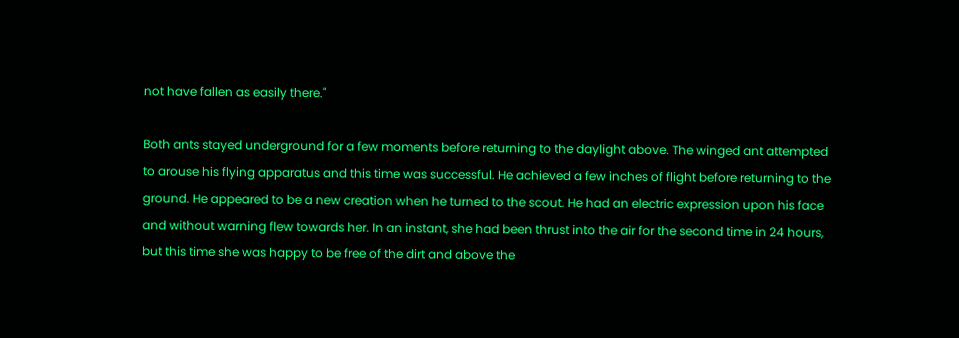not have fallen as easily there."

Both ants stayed underground for a few moments before returning to the daylight above. The winged ant attempted to arouse his flying apparatus and this time was successful. He achieved a few inches of flight before returning to the ground. He appeared to be a new creation when he turned to the scout. He had an electric expression upon his face and without warning flew towards her. In an instant, she had been thrust into the air for the second time in 24 hours, but this time she was happy to be free of the dirt and above the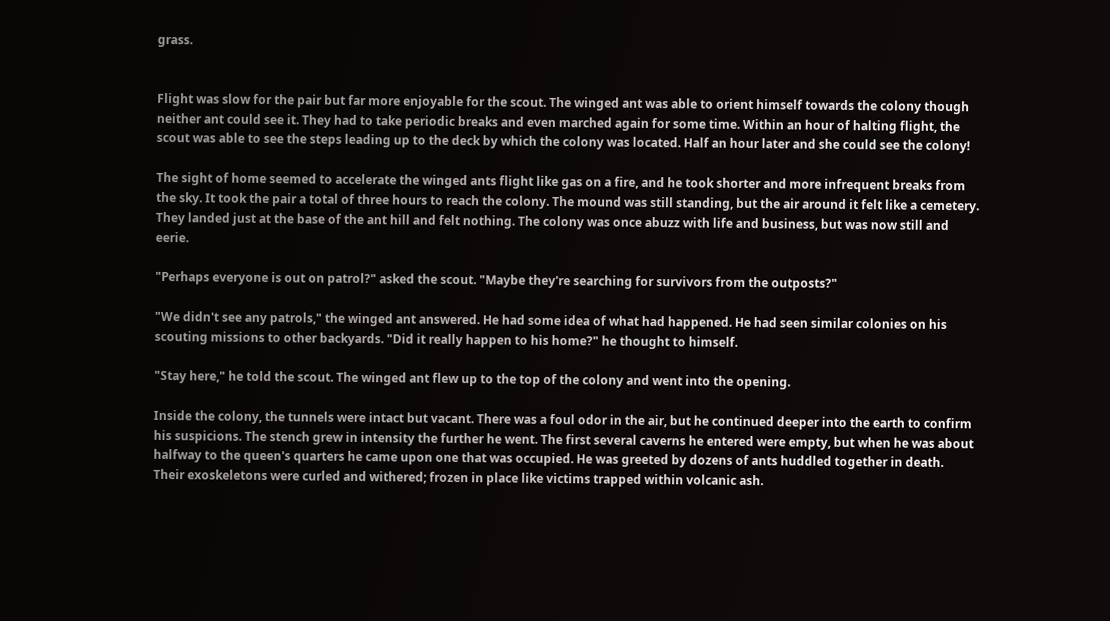grass.


Flight was slow for the pair but far more enjoyable for the scout. The winged ant was able to orient himself towards the colony though neither ant could see it. They had to take periodic breaks and even marched again for some time. Within an hour of halting flight, the scout was able to see the steps leading up to the deck by which the colony was located. Half an hour later and she could see the colony!

The sight of home seemed to accelerate the winged ants flight like gas on a fire, and he took shorter and more infrequent breaks from the sky. It took the pair a total of three hours to reach the colony. The mound was still standing, but the air around it felt like a cemetery. They landed just at the base of the ant hill and felt nothing. The colony was once abuzz with life and business, but was now still and eerie.

"Perhaps everyone is out on patrol?" asked the scout. "Maybe they're searching for survivors from the outposts?"

"We didn't see any patrols," the winged ant answered. He had some idea of what had happened. He had seen similar colonies on his scouting missions to other backyards. "Did it really happen to his home?" he thought to himself.

"Stay here," he told the scout. The winged ant flew up to the top of the colony and went into the opening.

Inside the colony, the tunnels were intact but vacant. There was a foul odor in the air, but he continued deeper into the earth to confirm his suspicions. The stench grew in intensity the further he went. The first several caverns he entered were empty, but when he was about halfway to the queen's quarters he came upon one that was occupied. He was greeted by dozens of ants huddled together in death. Their exoskeletons were curled and withered; frozen in place like victims trapped within volcanic ash.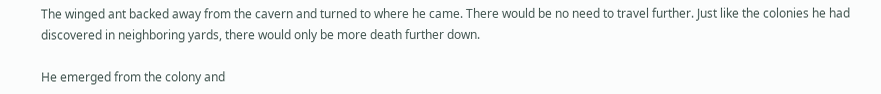The winged ant backed away from the cavern and turned to where he came. There would be no need to travel further. Just like the colonies he had discovered in neighboring yards, there would only be more death further down.

He emerged from the colony and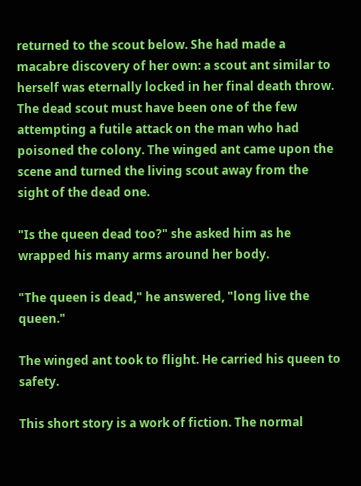returned to the scout below. She had made a macabre discovery of her own: a scout ant similar to herself was eternally locked in her final death throw. The dead scout must have been one of the few attempting a futile attack on the man who had poisoned the colony. The winged ant came upon the scene and turned the living scout away from the sight of the dead one.

"Is the queen dead too?" she asked him as he wrapped his many arms around her body.

"The queen is dead," he answered, "long live the queen."

The winged ant took to flight. He carried his queen to safety.

This short story is a work of fiction. The normal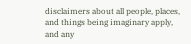disclaimers about all people, places, and things being imaginary apply, and any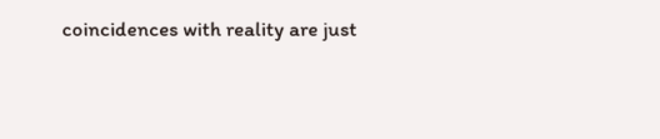coincidences with reality are just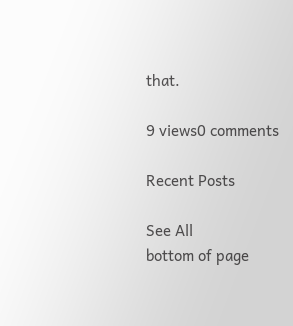that.

9 views0 comments

Recent Posts

See All
bottom of page